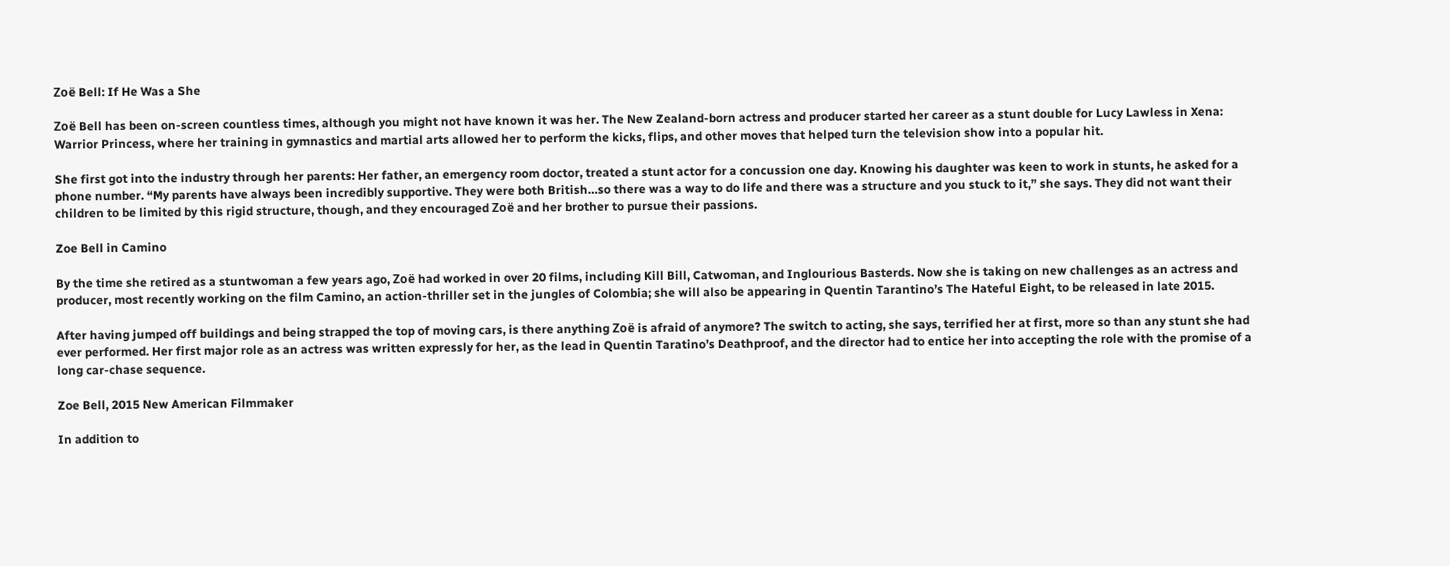Zoë Bell: If He Was a She

Zoë Bell has been on-screen countless times, although you might not have known it was her. The New Zealand-born actress and producer started her career as a stunt double for Lucy Lawless in Xena: Warrior Princess, where her training in gymnastics and martial arts allowed her to perform the kicks, flips, and other moves that helped turn the television show into a popular hit.

She first got into the industry through her parents: Her father, an emergency room doctor, treated a stunt actor for a concussion one day. Knowing his daughter was keen to work in stunts, he asked for a phone number. “My parents have always been incredibly supportive. They were both British…so there was a way to do life and there was a structure and you stuck to it,” she says. They did not want their children to be limited by this rigid structure, though, and they encouraged Zoë and her brother to pursue their passions.

Zoe Bell in Camino

By the time she retired as a stuntwoman a few years ago, Zoë had worked in over 20 films, including Kill Bill, Catwoman, and Inglourious Basterds. Now she is taking on new challenges as an actress and producer, most recently working on the film Camino, an action-thriller set in the jungles of Colombia; she will also be appearing in Quentin Tarantino’s The Hateful Eight, to be released in late 2015.

After having jumped off buildings and being strapped the top of moving cars, is there anything Zoë is afraid of anymore? The switch to acting, she says, terrified her at first, more so than any stunt she had ever performed. Her first major role as an actress was written expressly for her, as the lead in Quentin Taratino’s Deathproof, and the director had to entice her into accepting the role with the promise of a long car-chase sequence.

Zoe Bell, 2015 New American Filmmaker

In addition to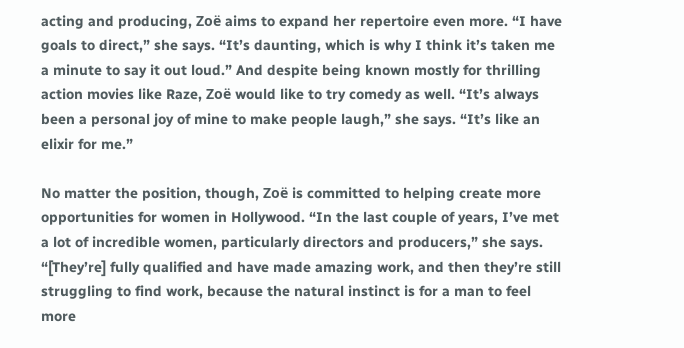acting and producing, Zoë aims to expand her repertoire even more. “I have goals to direct,” she says. “It’s daunting, which is why I think it’s taken me a minute to say it out loud.” And despite being known mostly for thrilling action movies like Raze, Zoë would like to try comedy as well. “It’s always been a personal joy of mine to make people laugh,” she says. “It’s like an elixir for me.”

No matter the position, though, Zoë is committed to helping create more opportunities for women in Hollywood. “In the last couple of years, I’ve met a lot of incredible women, particularly directors and producers,” she says. “[They’re] fully qualified and have made amazing work, and then they’re still struggling to find work, because the natural instinct is for a man to feel more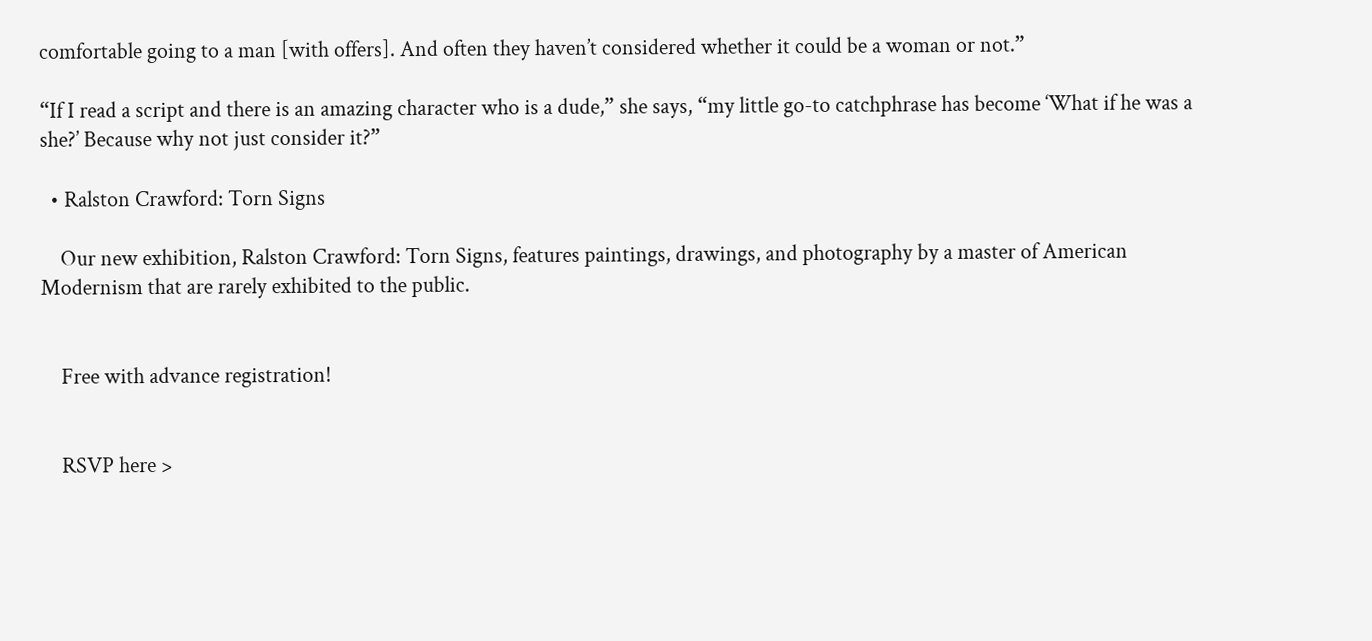comfortable going to a man [with offers]. And often they haven’t considered whether it could be a woman or not.”

“If I read a script and there is an amazing character who is a dude,” she says, “my little go-to catchphrase has become ‘What if he was a she?’ Because why not just consider it?”

  • Ralston Crawford: Torn Signs

    Our new exhibition, Ralston Crawford: Torn Signs, features paintings, drawings, and photography by a master of American Modernism that are rarely exhibited to the public.


    Free with advance registration!


    RSVP here >